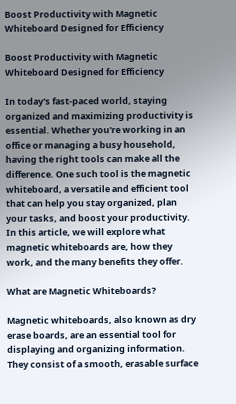Boost Productivity with Magnetic Whiteboard Designed for Efficiency

Boost Productivity with Magnetic Whiteboard Designed for Efficiency

In today's fast-paced world, staying organized and maximizing productivity is essential. Whether you're working in an office or managing a busy household, having the right tools can make all the difference. One such tool is the magnetic whiteboard, a versatile and efficient tool that can help you stay organized, plan your tasks, and boost your productivity. In this article, we will explore what magnetic whiteboards are, how they work, and the many benefits they offer.

What are Magnetic Whiteboards?

Magnetic whiteboards, also known as dry erase boards, are an essential tool for displaying and organizing information. They consist of a smooth, erasable surface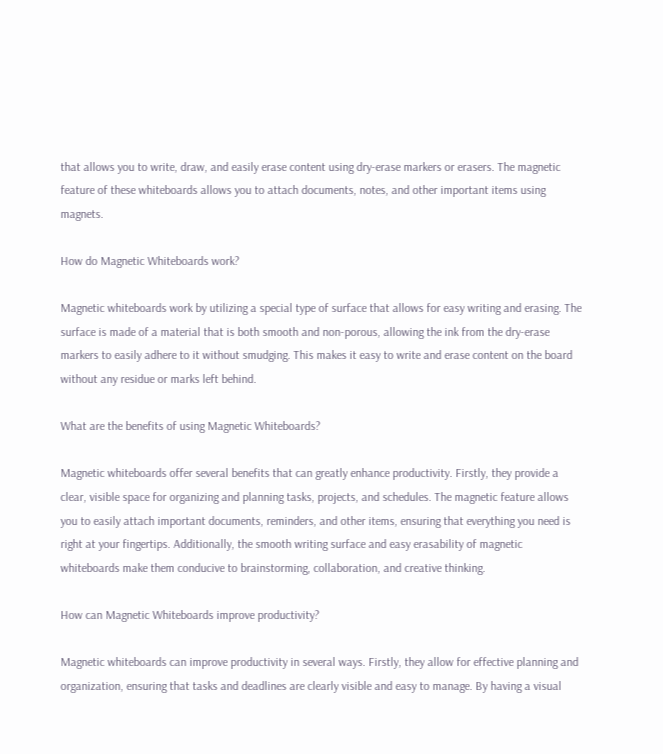that allows you to write, draw, and easily erase content using dry-erase markers or erasers. The magnetic feature of these whiteboards allows you to attach documents, notes, and other important items using magnets.

How do Magnetic Whiteboards work?

Magnetic whiteboards work by utilizing a special type of surface that allows for easy writing and erasing. The surface is made of a material that is both smooth and non-porous, allowing the ink from the dry-erase markers to easily adhere to it without smudging. This makes it easy to write and erase content on the board without any residue or marks left behind.

What are the benefits of using Magnetic Whiteboards?

Magnetic whiteboards offer several benefits that can greatly enhance productivity. Firstly, they provide a clear, visible space for organizing and planning tasks, projects, and schedules. The magnetic feature allows you to easily attach important documents, reminders, and other items, ensuring that everything you need is right at your fingertips. Additionally, the smooth writing surface and easy erasability of magnetic whiteboards make them conducive to brainstorming, collaboration, and creative thinking.

How can Magnetic Whiteboards improve productivity?

Magnetic whiteboards can improve productivity in several ways. Firstly, they allow for effective planning and organization, ensuring that tasks and deadlines are clearly visible and easy to manage. By having a visual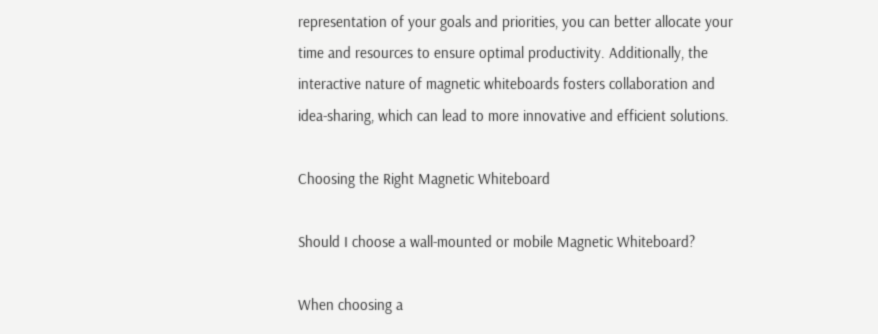representation of your goals and priorities, you can better allocate your time and resources to ensure optimal productivity. Additionally, the interactive nature of magnetic whiteboards fosters collaboration and idea-sharing, which can lead to more innovative and efficient solutions.

Choosing the Right Magnetic Whiteboard

Should I choose a wall-mounted or mobile Magnetic Whiteboard?

When choosing a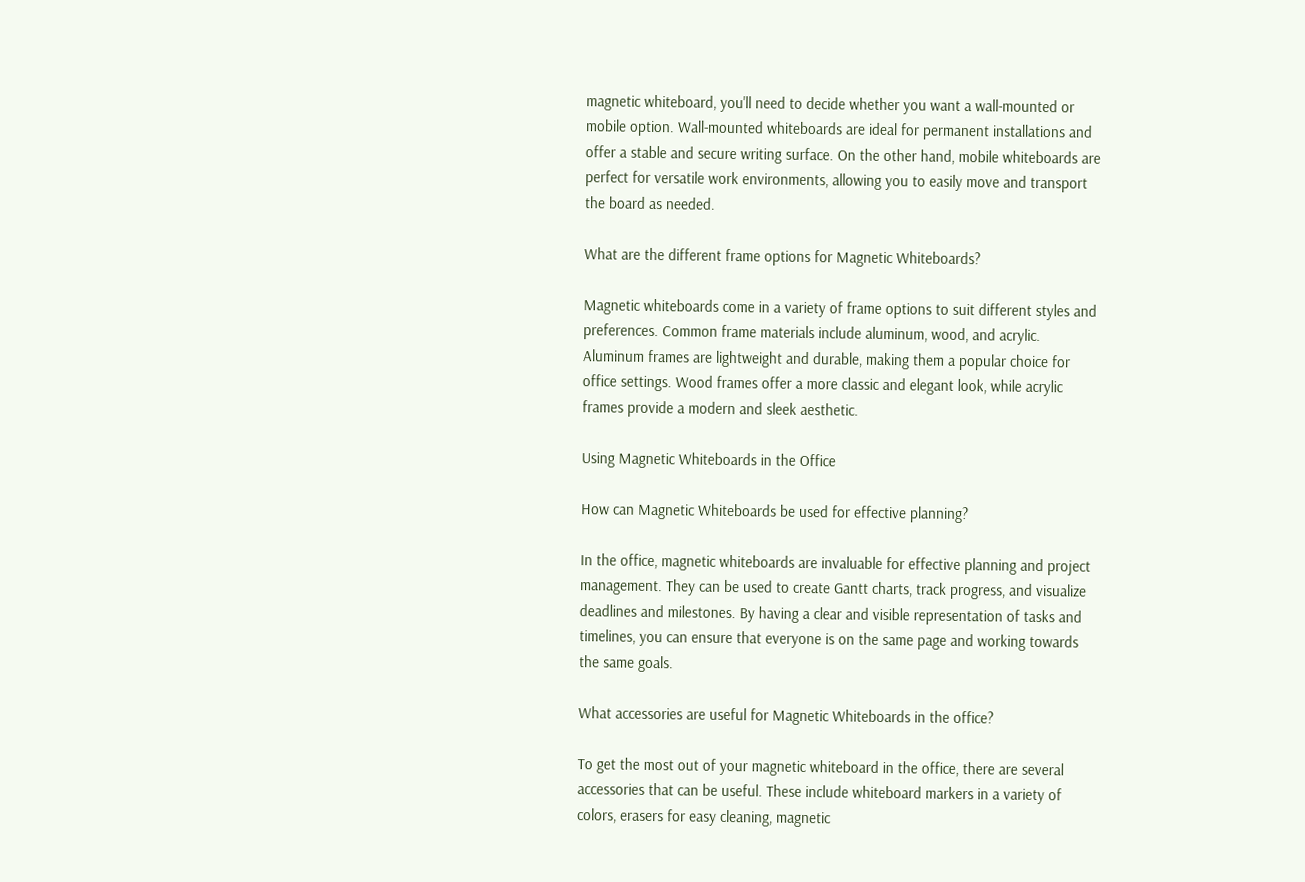magnetic whiteboard, you'll need to decide whether you want a wall-mounted or mobile option. Wall-mounted whiteboards are ideal for permanent installations and offer a stable and secure writing surface. On the other hand, mobile whiteboards are perfect for versatile work environments, allowing you to easily move and transport the board as needed.

What are the different frame options for Magnetic Whiteboards?

Magnetic whiteboards come in a variety of frame options to suit different styles and preferences. Common frame materials include aluminum, wood, and acrylic. Aluminum frames are lightweight and durable, making them a popular choice for office settings. Wood frames offer a more classic and elegant look, while acrylic frames provide a modern and sleek aesthetic.

Using Magnetic Whiteboards in the Office

How can Magnetic Whiteboards be used for effective planning?

In the office, magnetic whiteboards are invaluable for effective planning and project management. They can be used to create Gantt charts, track progress, and visualize deadlines and milestones. By having a clear and visible representation of tasks and timelines, you can ensure that everyone is on the same page and working towards the same goals.

What accessories are useful for Magnetic Whiteboards in the office?

To get the most out of your magnetic whiteboard in the office, there are several accessories that can be useful. These include whiteboard markers in a variety of colors, erasers for easy cleaning, magnetic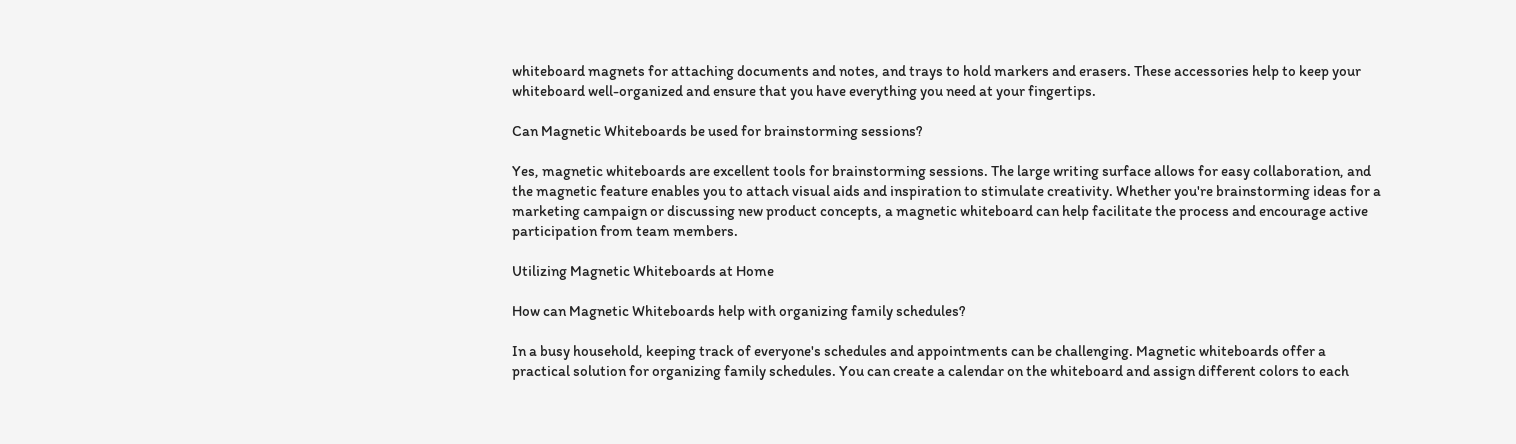whiteboard magnets for attaching documents and notes, and trays to hold markers and erasers. These accessories help to keep your whiteboard well-organized and ensure that you have everything you need at your fingertips.

Can Magnetic Whiteboards be used for brainstorming sessions?

Yes, magnetic whiteboards are excellent tools for brainstorming sessions. The large writing surface allows for easy collaboration, and the magnetic feature enables you to attach visual aids and inspiration to stimulate creativity. Whether you're brainstorming ideas for a marketing campaign or discussing new product concepts, a magnetic whiteboard can help facilitate the process and encourage active participation from team members.

Utilizing Magnetic Whiteboards at Home

How can Magnetic Whiteboards help with organizing family schedules?

In a busy household, keeping track of everyone's schedules and appointments can be challenging. Magnetic whiteboards offer a practical solution for organizing family schedules. You can create a calendar on the whiteboard and assign different colors to each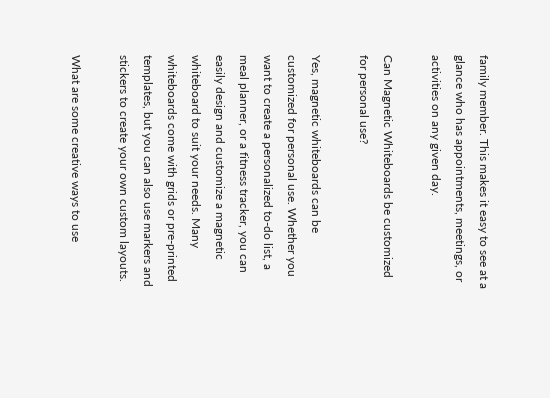family member. This makes it easy to see at a glance who has appointments, meetings, or activities on any given day.

Can Magnetic Whiteboards be customized for personal use?

Yes, magnetic whiteboards can be customized for personal use. Whether you want to create a personalized to-do list, a meal planner, or a fitness tracker, you can easily design and customize a magnetic whiteboard to suit your needs. Many whiteboards come with grids or pre-printed templates, but you can also use markers and stickers to create your own custom layouts.

What are some creative ways to use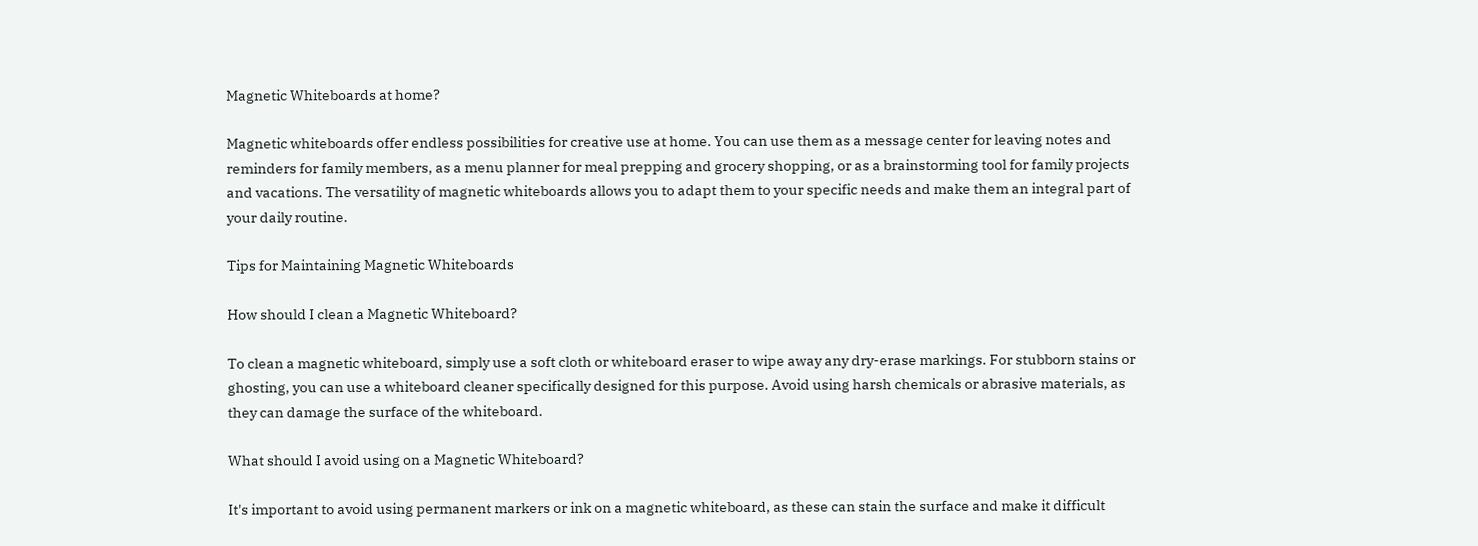Magnetic Whiteboards at home?

Magnetic whiteboards offer endless possibilities for creative use at home. You can use them as a message center for leaving notes and reminders for family members, as a menu planner for meal prepping and grocery shopping, or as a brainstorming tool for family projects and vacations. The versatility of magnetic whiteboards allows you to adapt them to your specific needs and make them an integral part of your daily routine.

Tips for Maintaining Magnetic Whiteboards

How should I clean a Magnetic Whiteboard?

To clean a magnetic whiteboard, simply use a soft cloth or whiteboard eraser to wipe away any dry-erase markings. For stubborn stains or ghosting, you can use a whiteboard cleaner specifically designed for this purpose. Avoid using harsh chemicals or abrasive materials, as they can damage the surface of the whiteboard.

What should I avoid using on a Magnetic Whiteboard?

It's important to avoid using permanent markers or ink on a magnetic whiteboard, as these can stain the surface and make it difficult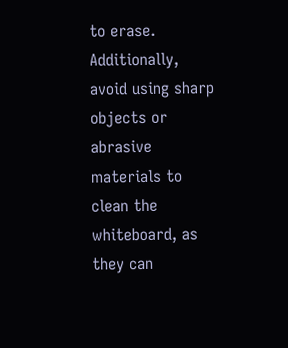to erase. Additionally, avoid using sharp objects or abrasive materials to clean the whiteboard, as they can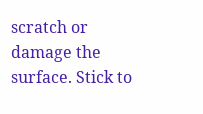scratch or damage the surface. Stick to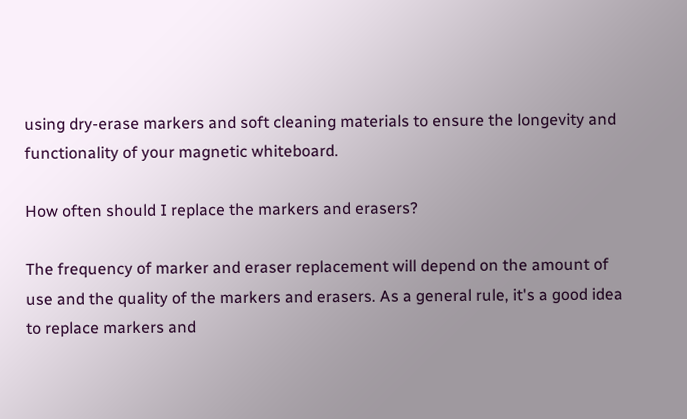using dry-erase markers and soft cleaning materials to ensure the longevity and functionality of your magnetic whiteboard.

How often should I replace the markers and erasers?

The frequency of marker and eraser replacement will depend on the amount of use and the quality of the markers and erasers. As a general rule, it's a good idea to replace markers and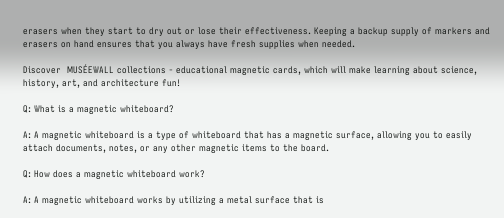erasers when they start to dry out or lose their effectiveness. Keeping a backup supply of markers and erasers on hand ensures that you always have fresh supplies when needed.

Discover  MUSÉEWALL collections - educational magnetic cards, which will make learning about science, history, art, and architecture fun!

Q: What is a magnetic whiteboard?

A: A magnetic whiteboard is a type of whiteboard that has a magnetic surface, allowing you to easily attach documents, notes, or any other magnetic items to the board.

Q: How does a magnetic whiteboard work?

A: A magnetic whiteboard works by utilizing a metal surface that is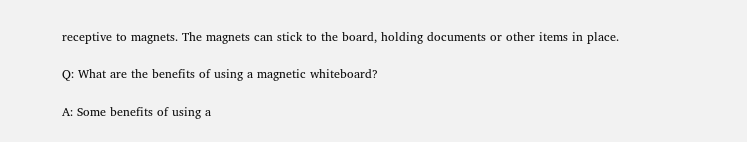receptive to magnets. The magnets can stick to the board, holding documents or other items in place.

Q: What are the benefits of using a magnetic whiteboard?

A: Some benefits of using a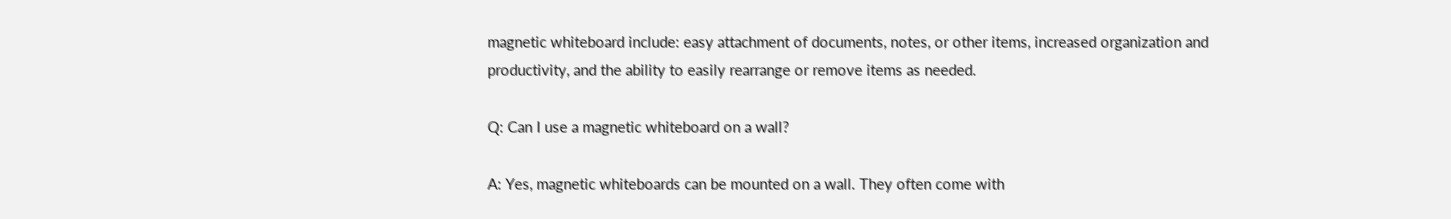magnetic whiteboard include: easy attachment of documents, notes, or other items, increased organization and productivity, and the ability to easily rearrange or remove items as needed.

Q: Can I use a magnetic whiteboard on a wall?

A: Yes, magnetic whiteboards can be mounted on a wall. They often come with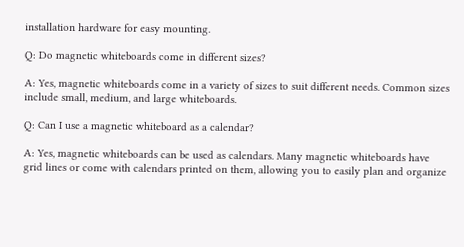installation hardware for easy mounting.

Q: Do magnetic whiteboards come in different sizes?

A: Yes, magnetic whiteboards come in a variety of sizes to suit different needs. Common sizes include small, medium, and large whiteboards.

Q: Can I use a magnetic whiteboard as a calendar?

A: Yes, magnetic whiteboards can be used as calendars. Many magnetic whiteboards have grid lines or come with calendars printed on them, allowing you to easily plan and organize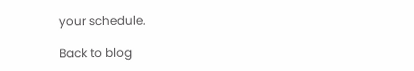your schedule.

Back to blog